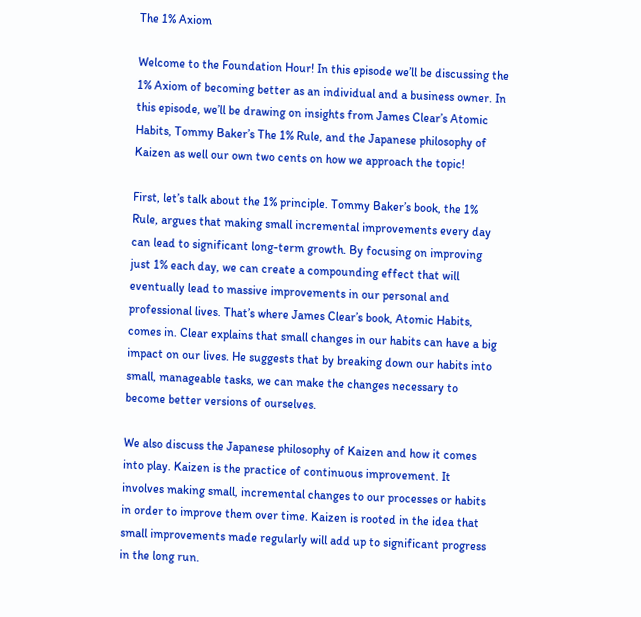The 1% Axiom

Welcome to the Foundation Hour! In this episode we’ll be discussing the 1% Axiom of becoming better as an individual and a business owner. In this episode, we’ll be drawing on insights from James Clear’s Atomic Habits, Tommy Baker’s The 1% Rule, and the Japanese philosophy of Kaizen as well our own two cents on how we approach the topic!

First, let’s talk about the 1% principle. Tommy Baker’s book, the 1% Rule, argues that making small incremental improvements every day can lead to significant long-term growth. By focusing on improving just 1% each day, we can create a compounding effect that will eventually lead to massive improvements in our personal and professional lives. That’s where James Clear’s book, Atomic Habits, comes in. Clear explains that small changes in our habits can have a big impact on our lives. He suggests that by breaking down our habits into small, manageable tasks, we can make the changes necessary to become better versions of ourselves.

We also discuss the Japanese philosophy of Kaizen and how it comes into play. Kaizen is the practice of continuous improvement. It involves making small, incremental changes to our processes or habits in order to improve them over time. Kaizen is rooted in the idea that small improvements made regularly will add up to significant progress in the long run.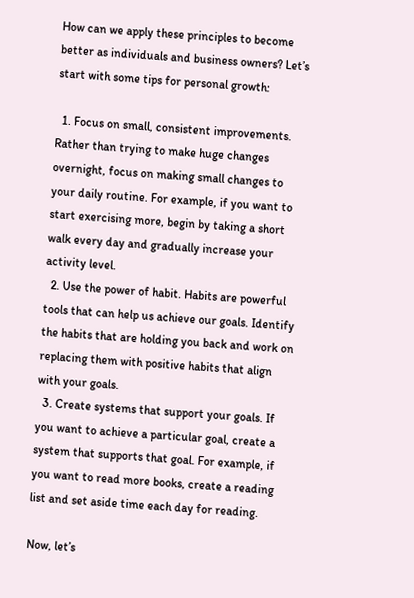How can we apply these principles to become better as individuals and business owners? Let’s start with some tips for personal growth:

  1. Focus on small, consistent improvements. Rather than trying to make huge changes overnight, focus on making small changes to your daily routine. For example, if you want to start exercising more, begin by taking a short walk every day and gradually increase your activity level.
  2. Use the power of habit. Habits are powerful tools that can help us achieve our goals. Identify the habits that are holding you back and work on replacing them with positive habits that align with your goals.
  3. Create systems that support your goals. If you want to achieve a particular goal, create a system that supports that goal. For example, if you want to read more books, create a reading list and set aside time each day for reading.

Now, let’s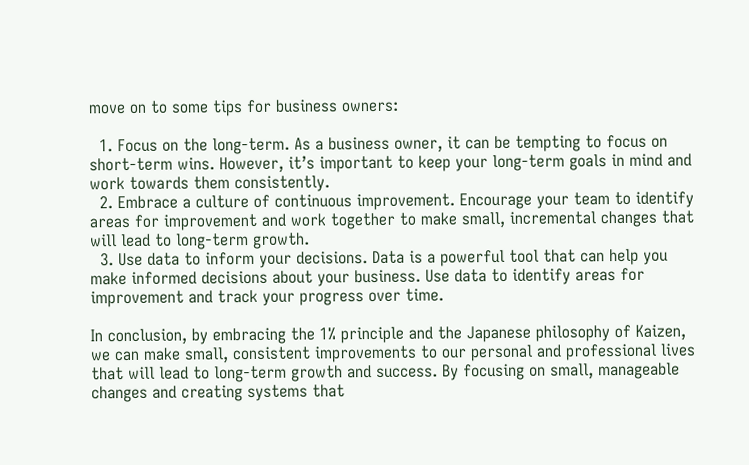move on to some tips for business owners:

  1. Focus on the long-term. As a business owner, it can be tempting to focus on short-term wins. However, it’s important to keep your long-term goals in mind and work towards them consistently.
  2. Embrace a culture of continuous improvement. Encourage your team to identify areas for improvement and work together to make small, incremental changes that will lead to long-term growth.
  3. Use data to inform your decisions. Data is a powerful tool that can help you make informed decisions about your business. Use data to identify areas for improvement and track your progress over time.

In conclusion, by embracing the 1% principle and the Japanese philosophy of Kaizen, we can make small, consistent improvements to our personal and professional lives that will lead to long-term growth and success. By focusing on small, manageable changes and creating systems that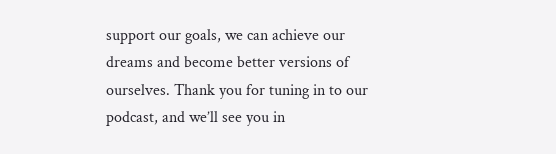support our goals, we can achieve our dreams and become better versions of ourselves. Thank you for tuning in to our podcast, and we’ll see you in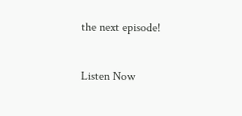the next episode!

Listen Now